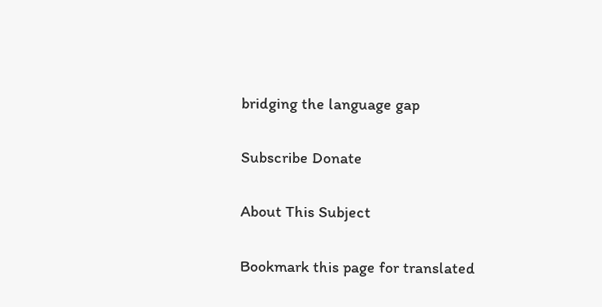bridging the language gap

Subscribe Donate

About This Subject

Bookmark this page for translated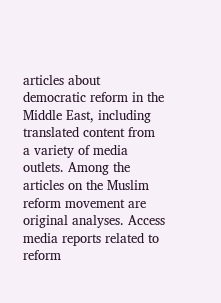articles about democratic reform in the Middle East, including translated content from a variety of media outlets. Among the articles on the Muslim reform movement are original analyses. Access media reports related to reform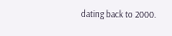dating back to 2000.